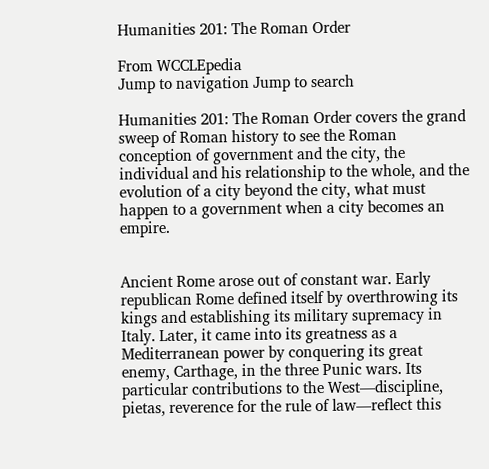Humanities 201: The Roman Order

From WCCLEpedia
Jump to navigation Jump to search

Humanities 201: The Roman Order covers the grand sweep of Roman history to see the Roman conception of government and the city, the individual and his relationship to the whole, and the evolution of a city beyond the city, what must happen to a government when a city becomes an empire.


Ancient Rome arose out of constant war. Early republican Rome defined itself by overthrowing its kings and establishing its military supremacy in Italy. Later, it came into its greatness as a Mediterranean power by conquering its great enemy, Carthage, in the three Punic wars. Its particular contributions to the West—discipline, pietas, reverence for the rule of law—reflect this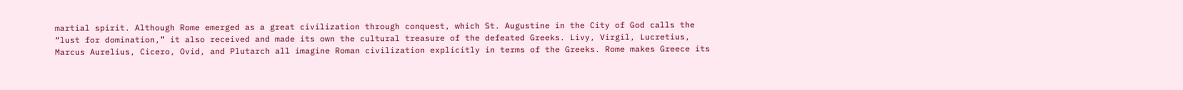martial spirit. Although Rome emerged as a great civilization through conquest, which St. Augustine in the City of God calls the “lust for domination,” it also received and made its own the cultural treasure of the defeated Greeks. Livy, Virgil, Lucretius, Marcus Aurelius, Cicero, Ovid, and Plutarch all imagine Roman civilization explicitly in terms of the Greeks. Rome makes Greece its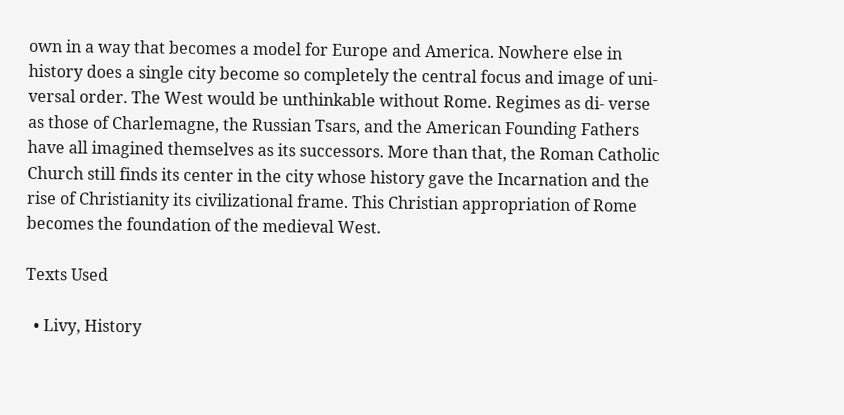own in a way that becomes a model for Europe and America. Nowhere else in history does a single city become so completely the central focus and image of uni- versal order. The West would be unthinkable without Rome. Regimes as di- verse as those of Charlemagne, the Russian Tsars, and the American Founding Fathers have all imagined themselves as its successors. More than that, the Roman Catholic Church still finds its center in the city whose history gave the Incarnation and the rise of Christianity its civilizational frame. This Christian appropriation of Rome becomes the foundation of the medieval West.

Texts Used

  • Livy, History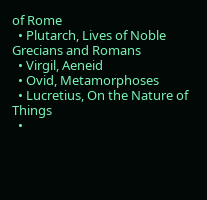of Rome
  • Plutarch, Lives of Noble Grecians and Romans
  • Virgil, Aeneid
  • Ovid, Metamorphoses
  • Lucretius, On the Nature of Things
  •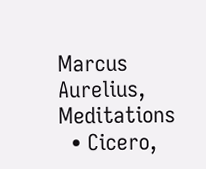Marcus Aurelius, Meditations
  • Cicero,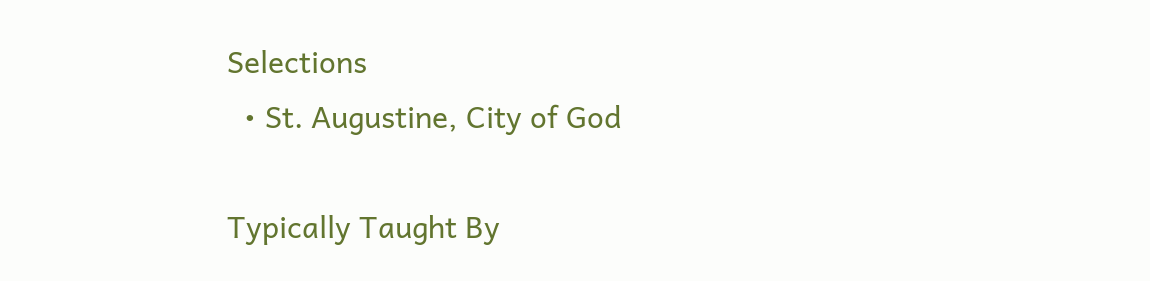Selections
  • St. Augustine, City of God

Typically Taught By